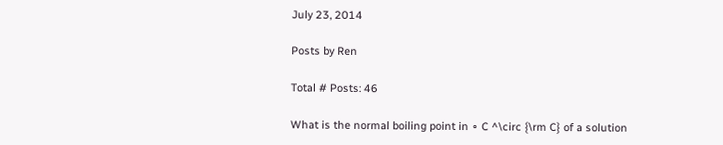July 23, 2014

Posts by Ren

Total # Posts: 46

What is the normal boiling point in ∘ C ^\circ {\rm C} of a solution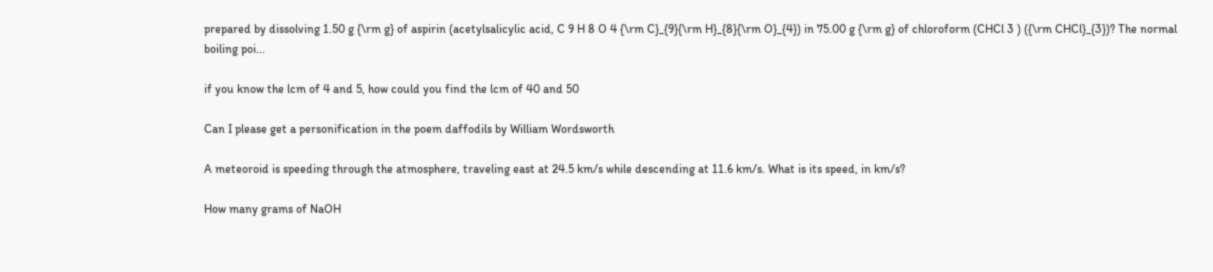prepared by dissolving 1.50 g {\rm g} of aspirin (acetylsalicylic acid, C 9 H 8 O 4 {\rm C}_{9}{\rm H}_{8}{\rm O}_{4}) in 75.00 g {\rm g} of chloroform (CHCl 3 ) ({\rm CHCl}_{3})? The normal boiling poi...

if you know the lcm of 4 and 5, how could you find the lcm of 40 and 50

Can I please get a personification in the poem daffodils by William Wordsworth

A meteoroid is speeding through the atmosphere, traveling east at 24.5 km/s while descending at 11.6 km/s. What is its speed, in km/s?

How many grams of NaOH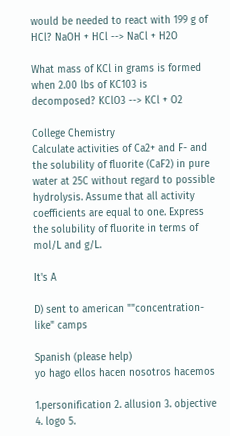would be needed to react with 199 g of HCl? NaOH + HCl --> NaCl + H2O

What mass of KCl in grams is formed when 2.00 lbs of KC103 is decomposed? KClO3 --> KCl + O2

College Chemistry
Calculate activities of Ca2+ and F- and the solubility of fluorite (CaF2) in pure water at 25C without regard to possible hydrolysis. Assume that all activity coefficients are equal to one. Express the solubility of fluorite in terms of mol/L and g/L.

It's A

D) sent to american ""concentration-like" camps

Spanish (please help)
yo hago ellos hacen nosotros hacemos

1.personification 2. allusion 3. objective 4. logo 5.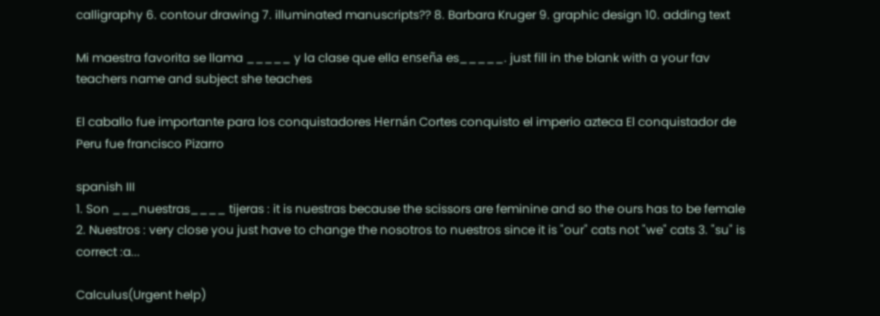calligraphy 6. contour drawing 7. illuminated manuscripts?? 8. Barbara Kruger 9. graphic design 10. adding text

Mi maestra favorita se llama _____ y la clase que ella enseña es_____. just fill in the blank with a your fav teachers name and subject she teaches

El caballo fue importante para los conquistadores Hernán Cortes conquisto el imperio azteca El conquistador de Peru fue francisco Pizarro

spanish III
1. Son ___nuestras____ tijeras : it is nuestras because the scissors are feminine and so the ours has to be female 2. Nuestros : very close you just have to change the nosotros to nuestros since it is "our" cats not "we" cats 3. "su" is correct :a...

Calculus(Urgent help)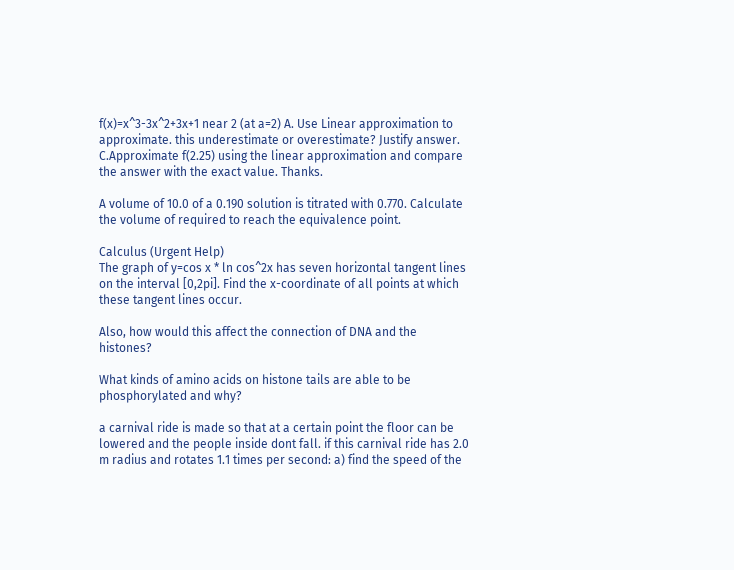f(x)=x^3-3x^2+3x+1 near 2 (at a=2) A. Use Linear approximation to approximate. this underestimate or overestimate? Justify answer. C.Approximate f(2.25) using the linear approximation and compare the answer with the exact value. Thanks.

A volume of 10.0 of a 0.190 solution is titrated with 0.770. Calculate the volume of required to reach the equivalence point.

Calculus (Urgent Help)
The graph of y=cos x * ln cos^2x has seven horizontal tangent lines on the interval [0,2pi]. Find the x-coordinate of all points at which these tangent lines occur.

Also, how would this affect the connection of DNA and the histones?

What kinds of amino acids on histone tails are able to be phosphorylated and why?

a carnival ride is made so that at a certain point the floor can be lowered and the people inside dont fall. if this carnival ride has 2.0 m radius and rotates 1.1 times per second: a) find the speed of the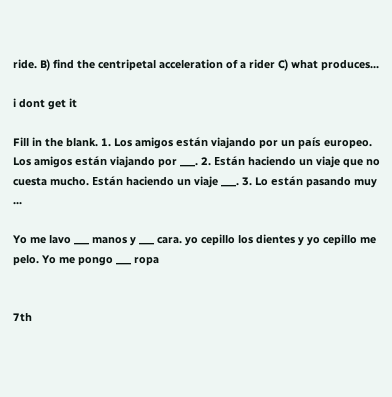ride. B) find the centripetal acceleration of a rider C) what produces...

i dont get it

Fill in the blank. 1. Los amigos están viajando por un país europeo. Los amigos están viajando por ___. 2. Están haciendo un viaje que no cuesta mucho. Están haciendo un viaje ___. 3. Lo están pasando muy ...

Yo me lavo ___ manos y ___ cara. yo cepillo los dientes y yo cepillo me pelo. Yo me pongo ___ ropa


7th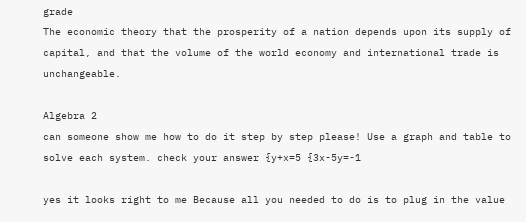grade
The economic theory that the prosperity of a nation depends upon its supply of capital, and that the volume of the world economy and international trade is unchangeable.

Algebra 2
can someone show me how to do it step by step please! Use a graph and table to solve each system. check your answer {y+x=5 {3x-5y=-1

yes it looks right to me Because all you needed to do is to plug in the value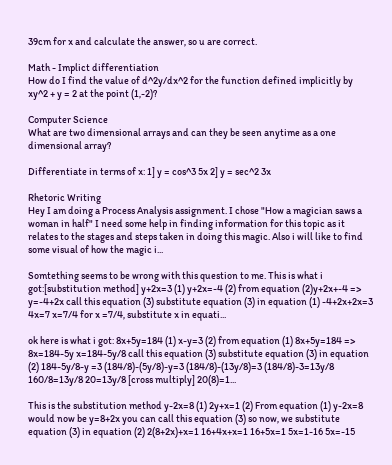39cm for x and calculate the answer, so u are correct.

Math - Implict differentiation
How do I find the value of d^2y/dx^2 for the function defined implicitly by xy^2 + y = 2 at the point (1,-2)?

Computer Science
What are two dimensional arrays and can they be seen anytime as a one dimensional array?

Differentiate in terms of x: 1] y = cos^3 5x 2] y = sec^2 3x

Rhetoric Writing
Hey I am doing a Process Analysis assignment. I chose "How a magician saws a woman in half" I need some help in finding information for this topic as it relates to the stages and steps taken in doing this magic. Also i will like to find some visual of how the magic i...

Somtething seems to be wrong with this question to me. This is what i got:[substitution method] y+2x=3 (1) y+2x=-4 (2) from equation (2)y+2x+-4 => y=-4+2x call this equation (3) substitute equation (3) in equation (1) -4+2x+2x=3 4x=7 x=7/4 for x =7/4, substitute x in equati...

ok here is what i got: 8x+5y=184 (1) x-y=3 (2) from equation (1) 8x+5y=184 => 8x=184-5y x=184-5y/8 call this equation (3) substitute equation (3) in equation (2) 184-5y/8-y =3 (184/8)-(5y/8)-y=3 (184/8)-(13y/8)=3 (184/8)-3=13y/8 160/8=13y/8 20=13y/8 [cross multiply] 20(8)=1...

This is the substitution method y-2x=8 (1) 2y+x=1 (2) From equation (1) y-2x=8 would now be y=8+2x you can call this equation (3) so now, we substitute equation (3) in equation (2) 2(8+2x)+x=1 16+4x+x=1 16+5x=1 5x=1-16 5x=-15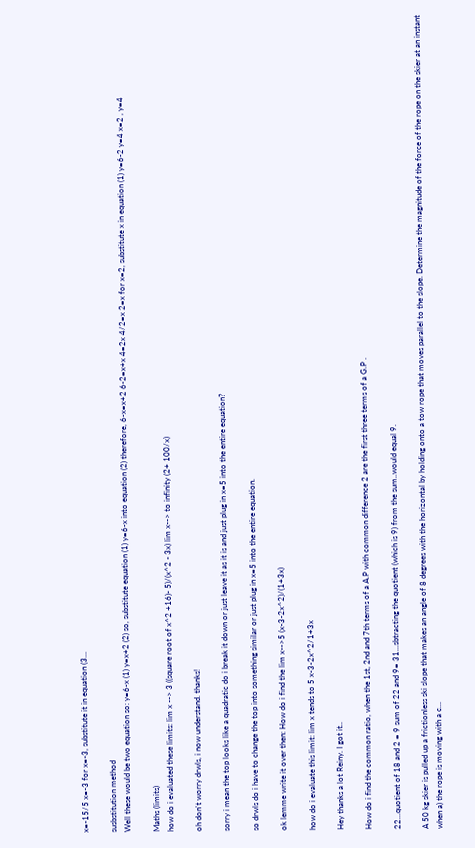x=-15/5 x=-3 for x=-3, substitute it in equation (3...

susbstitution method
Well these would be two equation so: y=6-x (1) y=x+2 (2) so, substitute equation (1) y=6-x into equation (2) therefore, 6-x=x+2 6-2=x+x 4=2x 4/2=x 2=x for x=2, substitute x in equation (1) y=6-2 y=4 x=2 , y=4

Maths (limits)
how do i evaluated these limits: lim x --> 3 ((square root of x^2 +16)- 5)/(x^2 - 3x) lim x--> to infinity (2+ 100/x)

oh don't worry drwls, i now understand. thanks!

sorry i mean the top looks like a quadratic do i break it down or just leave it as it is and just plug in x=5 into the entire equation?

so drwls do i have to change the top into something similar or just plug in x=5 into the entire equation.

ok lemme write it over then: How do i find the lim x-->5 (x-3-2x^2)/(1+3x)

how do i evaluate this limit: lim x tends to 5 x-3-2x^2/1+3x

Hey thanks a lot Reiny. I got it..

How do i find the common ratio, when the 1st, 2nd and 7th terms of a A.P with common difference 2 are the first three terms of a G.P .

22...quotient of 18 and 2 = 9 sum of 22 and 9= 31...sbtracting the quotient (which is 9) from the sum..would equal 9.

A 50 kg skier is pulled up a frictionless ski slope that makes an angle of 8 degrees with the horizontal by holding onto a tow rope that moves parallel to the slope. Determine the magnitude of the force of the rope on the skier at an instant when a) the rope is moving with a c...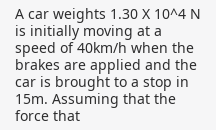A car weights 1.30 X 10^4 N is initially moving at a speed of 40km/h when the brakes are applied and the car is brought to a stop in 15m. Assuming that the force that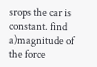srops the car is constant. find a)magnitude of the force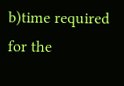b)time required for the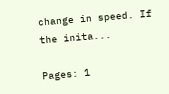change in speed. If the inita...

Pages: 1